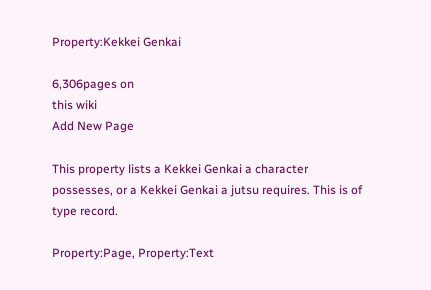Property:Kekkei Genkai

6,306pages on
this wiki
Add New Page

This property lists a Kekkei Genkai a character possesses, or a Kekkei Genkai a jutsu requires. This is of type record.

Property:Page, Property:Text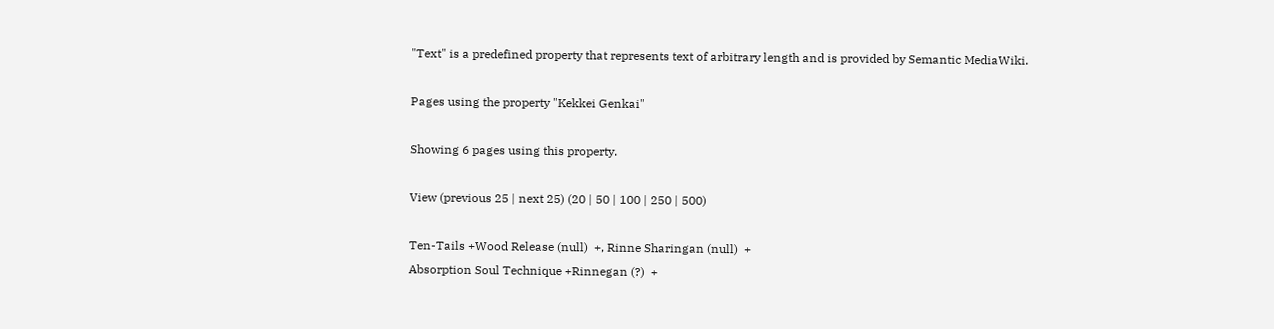"Text" is a predefined property that represents text of arbitrary length and is provided by Semantic MediaWiki.

Pages using the property "Kekkei Genkai"

Showing 6 pages using this property.

View (previous 25 | next 25) (20 | 50 | 100 | 250 | 500)

Ten-Tails +Wood Release (null)  +, Rinne Sharingan (null)  +
Absorption Soul Technique +Rinnegan (?)  +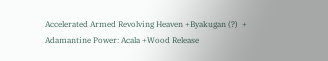Accelerated Armed Revolving Heaven +Byakugan (?)  +
Adamantine Power: Acala +Wood Release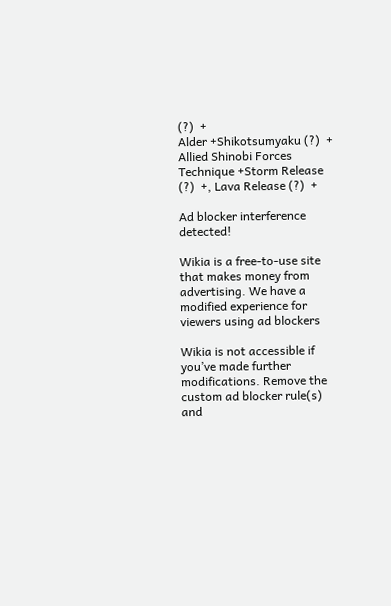(?)  +
Alder +Shikotsumyaku (?)  +
Allied Shinobi Forces Technique +Storm Release (?)  +, Lava Release (?)  +

Ad blocker interference detected!

Wikia is a free-to-use site that makes money from advertising. We have a modified experience for viewers using ad blockers

Wikia is not accessible if you’ve made further modifications. Remove the custom ad blocker rule(s) and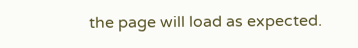the page will load as expected.